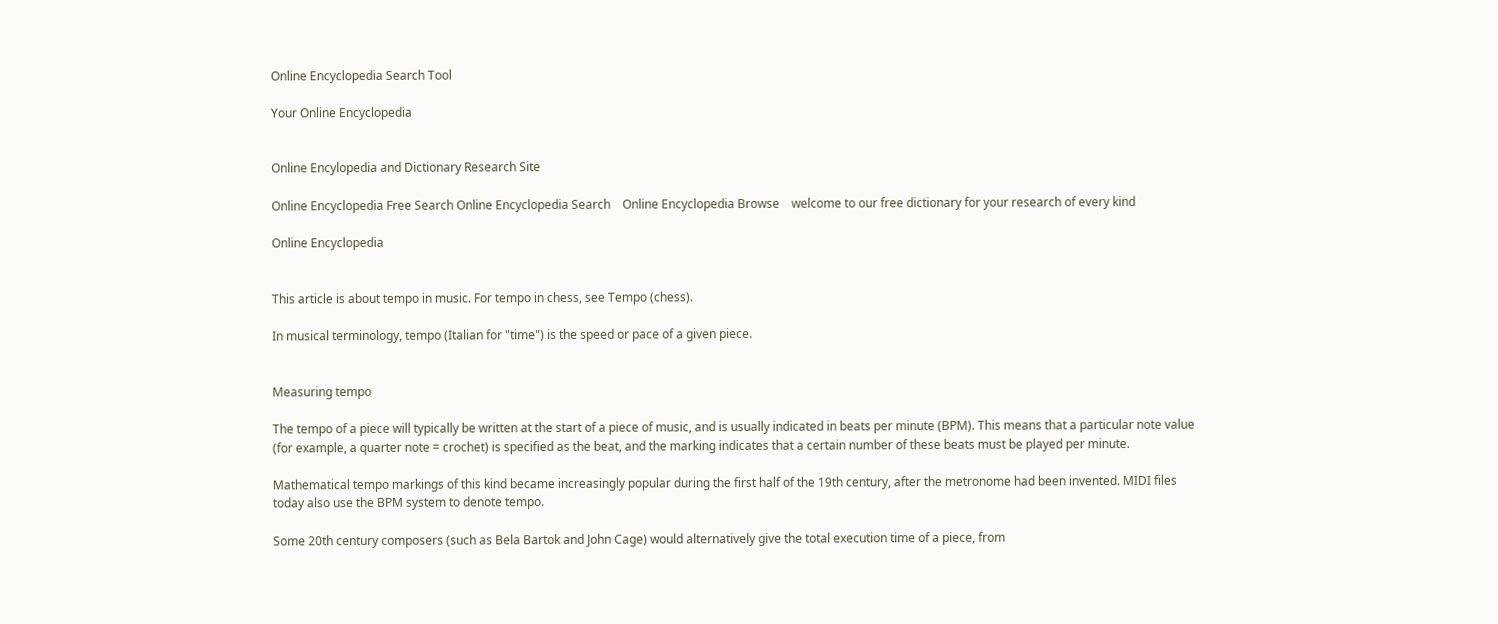Online Encyclopedia Search Tool

Your Online Encyclopedia


Online Encylopedia and Dictionary Research Site

Online Encyclopedia Free Search Online Encyclopedia Search    Online Encyclopedia Browse    welcome to our free dictionary for your research of every kind

Online Encyclopedia


This article is about tempo in music. For tempo in chess, see Tempo (chess).

In musical terminology, tempo (Italian for "time") is the speed or pace of a given piece.


Measuring tempo

The tempo of a piece will typically be written at the start of a piece of music, and is usually indicated in beats per minute (BPM). This means that a particular note value (for example, a quarter note = crochet) is specified as the beat, and the marking indicates that a certain number of these beats must be played per minute.

Mathematical tempo markings of this kind became increasingly popular during the first half of the 19th century, after the metronome had been invented. MIDI files today also use the BPM system to denote tempo.

Some 20th century composers (such as Bela Bartok and John Cage) would alternatively give the total execution time of a piece, from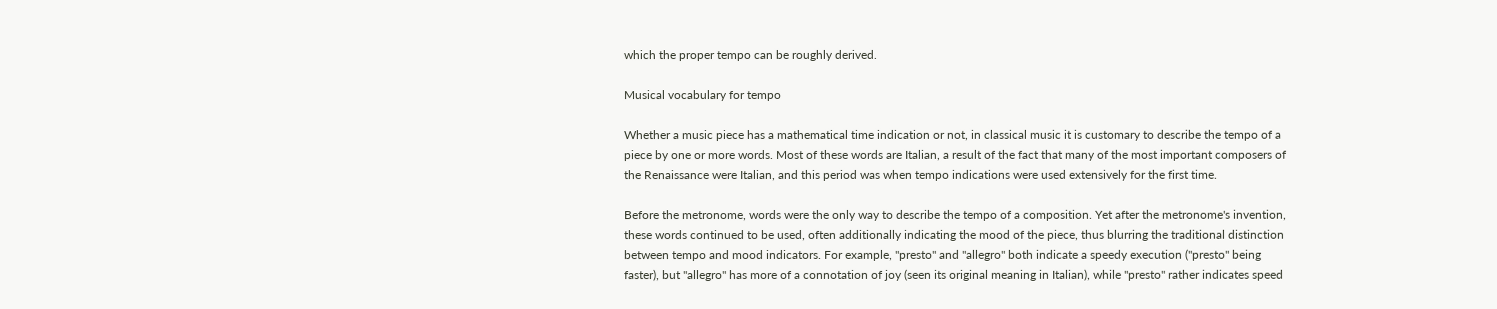which the proper tempo can be roughly derived.

Musical vocabulary for tempo

Whether a music piece has a mathematical time indication or not, in classical music it is customary to describe the tempo of a piece by one or more words. Most of these words are Italian, a result of the fact that many of the most important composers of the Renaissance were Italian, and this period was when tempo indications were used extensively for the first time.

Before the metronome, words were the only way to describe the tempo of a composition. Yet after the metronome's invention, these words continued to be used, often additionally indicating the mood of the piece, thus blurring the traditional distinction between tempo and mood indicators. For example, "presto" and "allegro" both indicate a speedy execution ("presto" being faster), but "allegro" has more of a connotation of joy (seen its original meaning in Italian), while "presto" rather indicates speed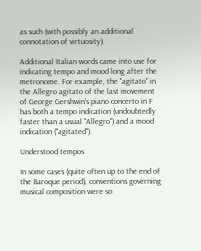as such (with possibly an additional connotation of virtuosity).

Additional Italian words came into use for indicating tempo and mood long after the metronome. For example, the "agitato" in the Allegro agitato of the last movement of George Gershwin's piano concerto in F has both a tempo indication (undoubtedly faster than a usual "Allegro") and a mood indication ("agitated").

Understood tempos

In some cases (quite often up to the end of the Baroque period), conventions governing musical composition were so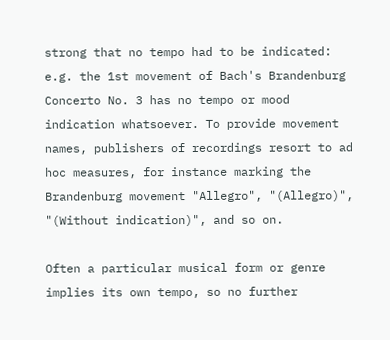strong that no tempo had to be indicated: e.g. the 1st movement of Bach's Brandenburg Concerto No. 3 has no tempo or mood indication whatsoever. To provide movement names, publishers of recordings resort to ad hoc measures, for instance marking the Brandenburg movement "Allegro", "(Allegro)", "(Without indication)", and so on.

Often a particular musical form or genre implies its own tempo, so no further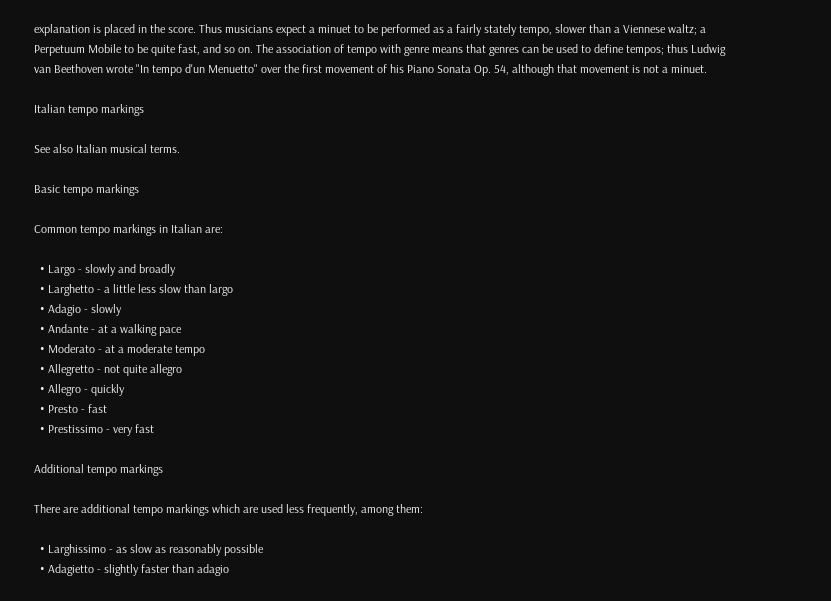explanation is placed in the score. Thus musicians expect a minuet to be performed as a fairly stately tempo, slower than a Viennese waltz; a Perpetuum Mobile to be quite fast, and so on. The association of tempo with genre means that genres can be used to define tempos; thus Ludwig van Beethoven wrote "In tempo d'un Menuetto" over the first movement of his Piano Sonata Op. 54, although that movement is not a minuet.

Italian tempo markings

See also Italian musical terms.

Basic tempo markings

Common tempo markings in Italian are:

  • Largo - slowly and broadly
  • Larghetto - a little less slow than largo
  • Adagio - slowly
  • Andante - at a walking pace
  • Moderato - at a moderate tempo
  • Allegretto - not quite allegro
  • Allegro - quickly
  • Presto - fast
  • Prestissimo - very fast

Additional tempo markings

There are additional tempo markings which are used less frequently, among them:

  • Larghissimo - as slow as reasonably possible
  • Adagietto - slightly faster than adagio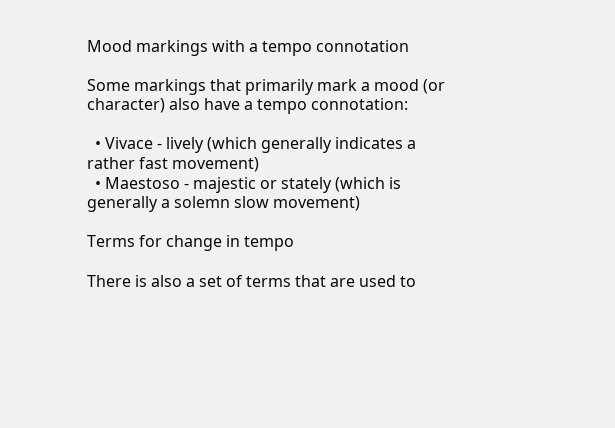Mood markings with a tempo connotation

Some markings that primarily mark a mood (or character) also have a tempo connotation:

  • Vivace - lively (which generally indicates a rather fast movement)
  • Maestoso - majestic or stately (which is generally a solemn slow movement)

Terms for change in tempo

There is also a set of terms that are used to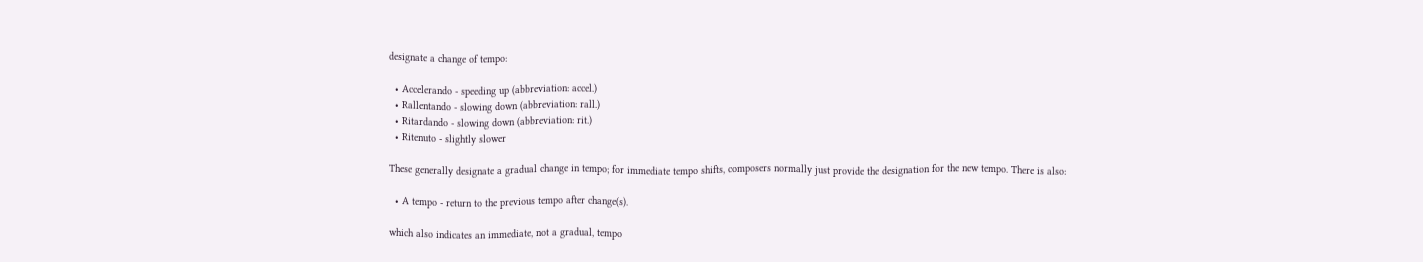designate a change of tempo:

  • Accelerando - speeding up (abbreviation: accel.)
  • Rallentando - slowing down (abbreviation: rall.)
  • Ritardando - slowing down (abbreviation: rit.)
  • Ritenuto - slightly slower

These generally designate a gradual change in tempo; for immediate tempo shifts, composers normally just provide the designation for the new tempo. There is also:

  • A tempo - return to the previous tempo after change(s).

which also indicates an immediate, not a gradual, tempo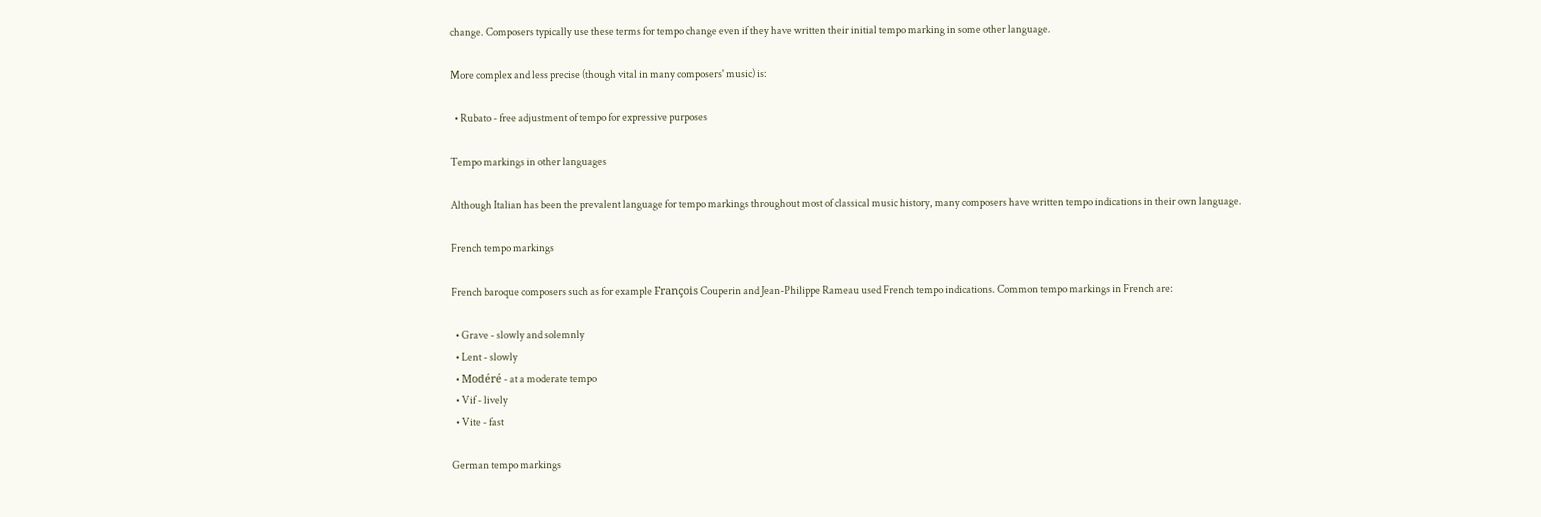change. Composers typically use these terms for tempo change even if they have written their initial tempo marking in some other language.

More complex and less precise (though vital in many composers' music) is:

  • Rubato - free adjustment of tempo for expressive purposes

Tempo markings in other languages

Although Italian has been the prevalent language for tempo markings throughout most of classical music history, many composers have written tempo indications in their own language.

French tempo markings

French baroque composers such as for example François Couperin and Jean-Philippe Rameau used French tempo indications. Common tempo markings in French are:

  • Grave - slowly and solemnly
  • Lent - slowly
  • Modéré - at a moderate tempo
  • Vif - lively
  • Vite - fast

German tempo markings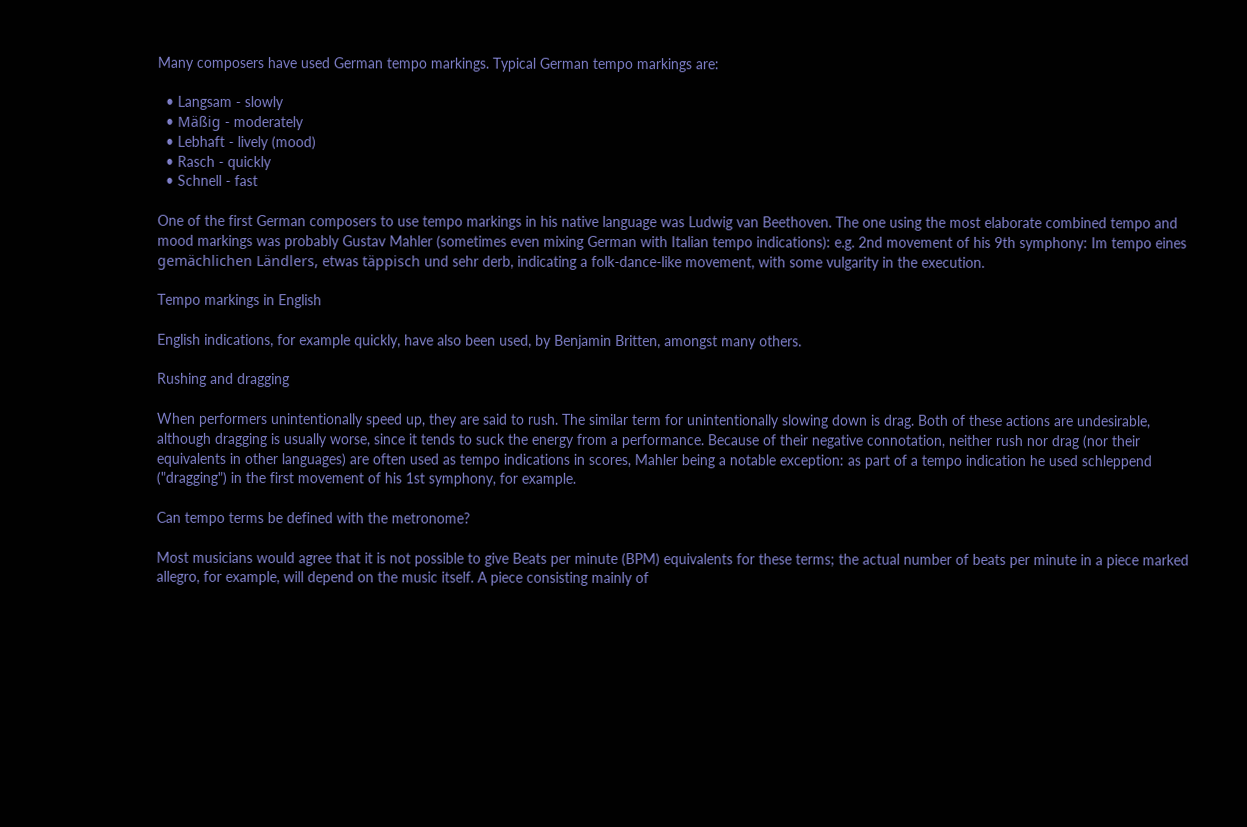Many composers have used German tempo markings. Typical German tempo markings are:

  • Langsam - slowly
  • Mäßig - moderately
  • Lebhaft - lively (mood)
  • Rasch - quickly
  • Schnell - fast

One of the first German composers to use tempo markings in his native language was Ludwig van Beethoven. The one using the most elaborate combined tempo and mood markings was probably Gustav Mahler (sometimes even mixing German with Italian tempo indications): e.g. 2nd movement of his 9th symphony: Im tempo eines gemächlichen Ländlers, etwas täppisch und sehr derb, indicating a folk-dance-like movement, with some vulgarity in the execution.

Tempo markings in English

English indications, for example quickly, have also been used, by Benjamin Britten, amongst many others.

Rushing and dragging

When performers unintentionally speed up, they are said to rush. The similar term for unintentionally slowing down is drag. Both of these actions are undesirable, although dragging is usually worse, since it tends to suck the energy from a performance. Because of their negative connotation, neither rush nor drag (nor their equivalents in other languages) are often used as tempo indications in scores, Mahler being a notable exception: as part of a tempo indication he used schleppend ("dragging") in the first movement of his 1st symphony, for example.

Can tempo terms be defined with the metronome?

Most musicians would agree that it is not possible to give Beats per minute (BPM) equivalents for these terms; the actual number of beats per minute in a piece marked allegro, for example, will depend on the music itself. A piece consisting mainly of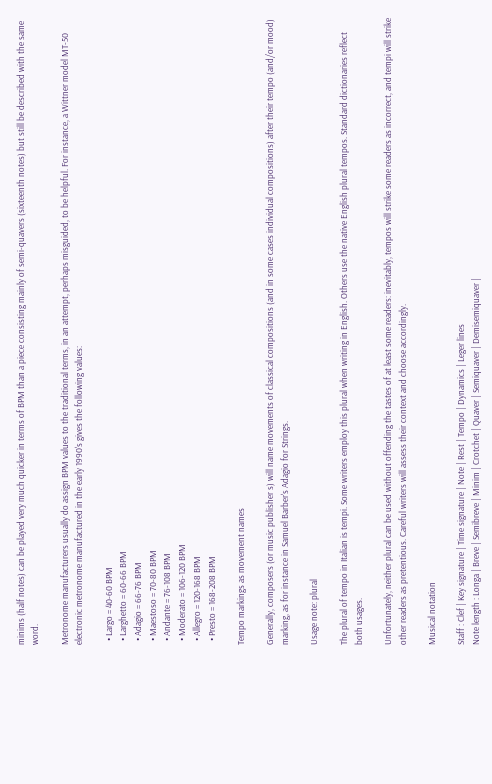minims (half notes) can be played very much quicker in terms of BPM than a piece consisting mainly of semi-quavers (sixteenth notes) but still be described with the same word.

Metronome manufacturers usually do assign BPM values to the traditional terms, in an attempt, perhaps misguided, to be helpful. For instance, a Wittner model MT-50 electronic metronome manufactured in the early 1990's gives the following values:

  • Largo = 40-60 BPM
  • Larghetto = 60-66 BPM
  • Adagio = 66-76 BPM
  • Maestoso = 70-80 BPM
  • Andante = 76-108 BPM
  • Moderato = 106-120 BPM
  • Allegro = 120-168 BPM
  • Presto = 168-208 BPM

Tempo markings as movement names

Generally, composers (or music publisher s) will name movements of classical compositions (and in some cases individual compositions) after their tempo (and/or mood) marking, as for instance in Samuel Barber's Adagio for Strings.

Usage note: plural

The plural of tempo in Italian is tempi. Some writers employ this plural when writing in English. Others use the native English plural tempos. Standard dictionaries reflect both usages.

Unfortunately, neither plural can be used without offending the tastes of at least some readers: inevitably, tempos will strike some readers as incorrect, and tempi will strike other readers as pretentious. Careful writers will assess their context and choose accordingly.

Musical notation

Staff : Clef | Key signature | Time signature | Note | Rest | Tempo | Dynamics | Leger lines
Note length : Longa | Breve | Semibreve | Minim | Crotchet | Quaver | Semiquaver | Demisemiquaver |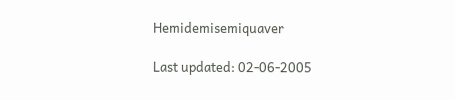Hemidemisemiquaver

Last updated: 02-06-2005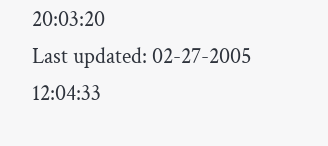20:03:20
Last updated: 02-27-2005 12:04:33